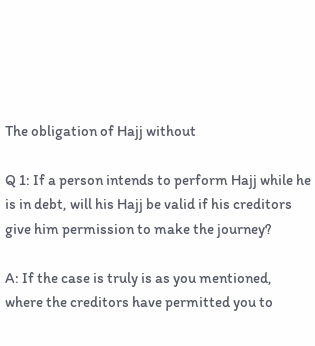The obligation of Hajj without

Q 1: If a person intends to perform Hajj while he is in debt, will his Hajj be valid if his creditors give him permission to make the journey?

A: If the case is truly is as you mentioned, where the creditors have permitted you to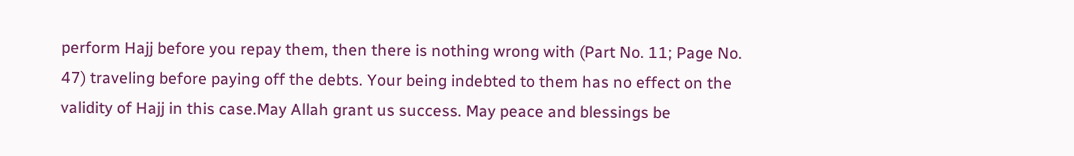perform Hajj before you repay them, then there is nothing wrong with (Part No. 11; Page No. 47) traveling before paying off the debts. Your being indebted to them has no effect on the validity of Hajj in this case.May Allah grant us success. May peace and blessings be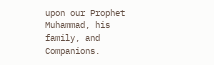upon our Prophet Muhammad, his family, and Companions.